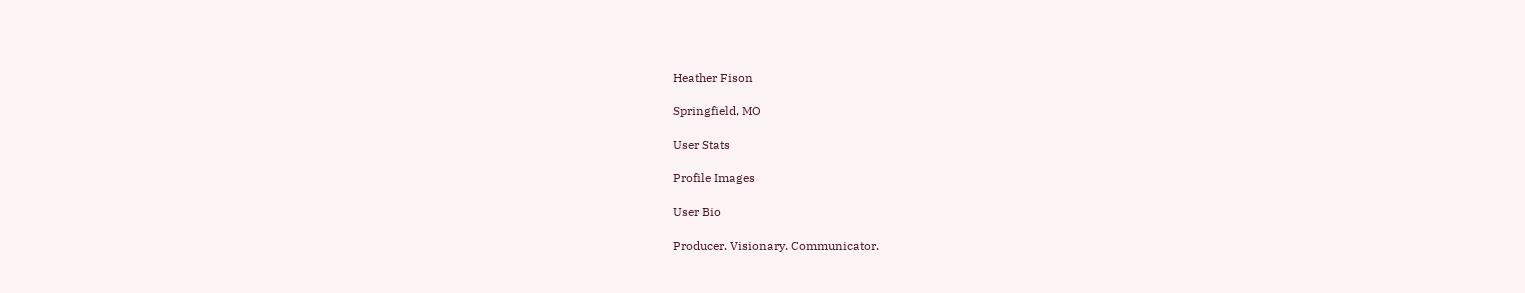Heather Fison

Springfield, MO

User Stats

Profile Images

User Bio

Producer. Visionary. Communicator.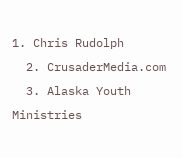1. Chris Rudolph
  2. CrusaderMedia.com
  3. Alaska Youth Ministries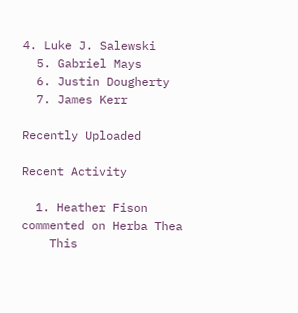4. Luke J. Salewski
  5. Gabriel Mays
  6. Justin Dougherty
  7. James Kerr

Recently Uploaded

Recent Activity

  1. Heather Fison commented on Herba Thea
    This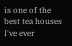is one of the best tea houses I've ever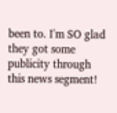been to. I'm SO glad they got some publicity through this news segment!